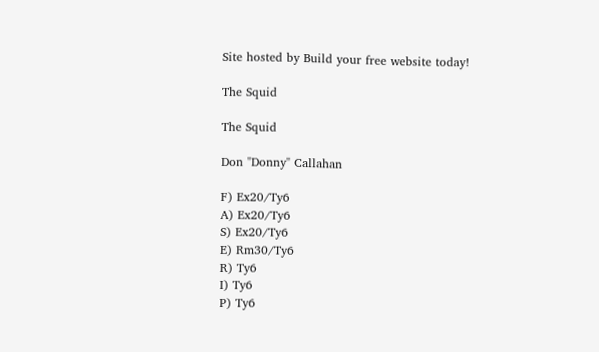Site hosted by Build your free website today!

The Squid

The Squid

Don "Donny" Callahan

F) Ex20/Ty6
A) Ex20/Ty6
S) Ex20/Ty6
E) Rm30/Ty6
R) Ty6
I) Ty6
P) Ty6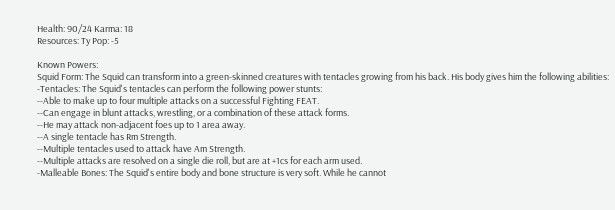Health: 90/24 Karma: 18
Resources: Ty Pop: -5

Known Powers:
Squid Form: The Squid can transform into a green-skinned creatures with tentacles growing from his back. His body gives him the following abilities:
-Tentacles: The Squid's tentacles can perform the following power stunts:
--Able to make up to four multiple attacks on a successful Fighting FEAT.
--Can engage in blunt attacks, wrestling, or a combination of these attack forms.
--He may attack non-adjacent foes up to 1 area away.
--A single tentacle has Rm Strength.
--Multiple tentacles used to attack have Am Strength.
--Multiple attacks are resolved on a single die roll, but are at +1cs for each arm used.
-Malleable Bones: The Squid's entire body and bone structure is very soft. While he cannot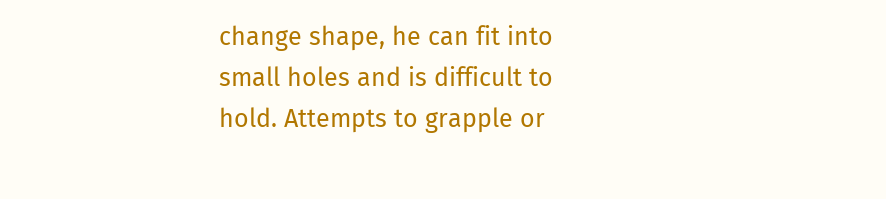change shape, he can fit into small holes and is difficult to hold. Attempts to grapple or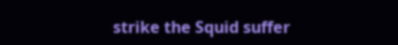strike the Squid suffer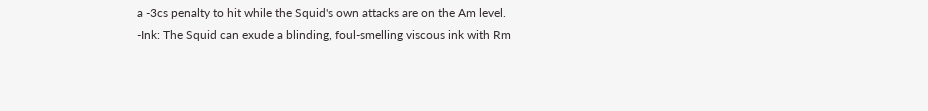a -3cs penalty to hit while the Squid's own attacks are on the Am level.
-Ink: The Squid can exude a blinding, foul-smelling viscous ink with Rm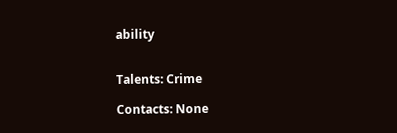ability


Talents: Crime

Contacts: None